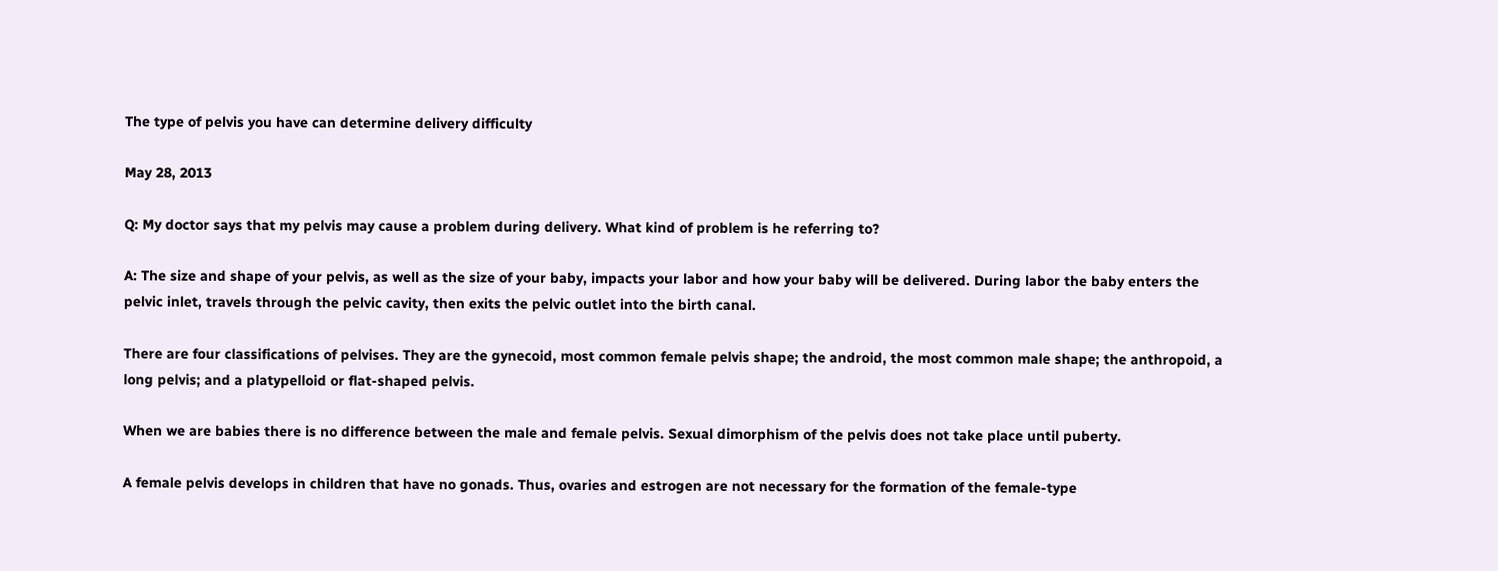The type of pelvis you have can determine delivery difficulty

May 28, 2013

Q: My doctor says that my pelvis may cause a problem during delivery. What kind of problem is he referring to?

A: The size and shape of your pelvis, as well as the size of your baby, impacts your labor and how your baby will be delivered. During labor the baby enters the pelvic inlet, travels through the pelvic cavity, then exits the pelvic outlet into the birth canal.

There are four classifications of pelvises. They are the gynecoid, most common female pelvis shape; the android, the most common male shape; the anthropoid, a long pelvis; and a platypelloid or flat-shaped pelvis.

When we are babies there is no difference between the male and female pelvis. Sexual dimorphism of the pelvis does not take place until puberty.

A female pelvis develops in children that have no gonads. Thus, ovaries and estrogen are not necessary for the formation of the female-type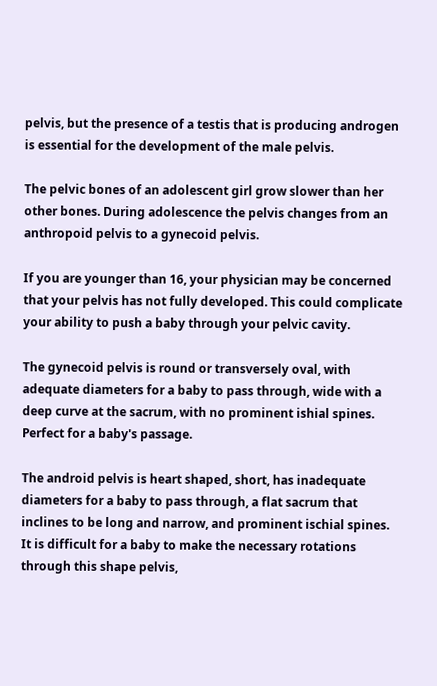pelvis, but the presence of a testis that is producing androgen is essential for the development of the male pelvis.

The pelvic bones of an adolescent girl grow slower than her other bones. During adolescence the pelvis changes from an anthropoid pelvis to a gynecoid pelvis.

If you are younger than 16, your physician may be concerned that your pelvis has not fully developed. This could complicate your ability to push a baby through your pelvic cavity.

The gynecoid pelvis is round or transversely oval, with adequate diameters for a baby to pass through, wide with a deep curve at the sacrum, with no prominent ishial spines. Perfect for a baby's passage.

The android pelvis is heart shaped, short, has inadequate diameters for a baby to pass through, a flat sacrum that inclines to be long and narrow, and prominent ischial spines. It is difficult for a baby to make the necessary rotations through this shape pelvis,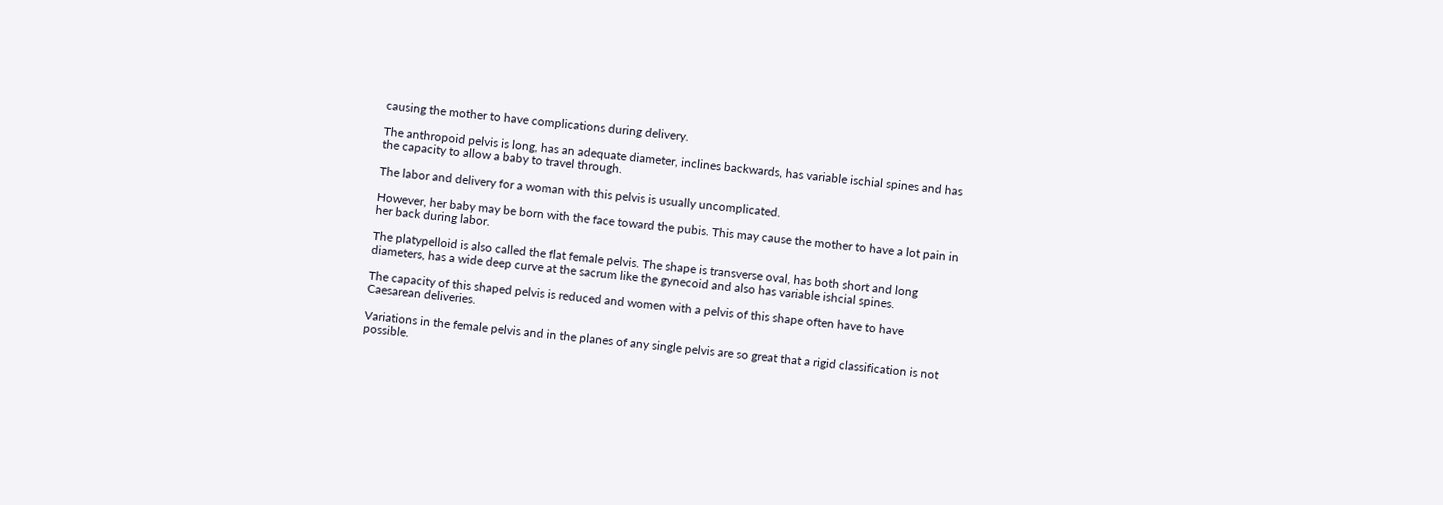causing the mother to have complications during delivery.

The anthropoid pelvis is long, has an adequate diameter, inclines backwards, has variable ischial spines and has the capacity to allow a baby to travel through.

The labor and delivery for a woman with this pelvis is usually uncomplicated.

However, her baby may be born with the face toward the pubis. This may cause the mother to have a lot pain in her back during labor.

The platypelloid is also called the flat female pelvis. The shape is transverse oval, has both short and long diameters, has a wide deep curve at the sacrum like the gynecoid and also has variable ishcial spines.

The capacity of this shaped pelvis is reduced and women with a pelvis of this shape often have to have Caesarean deliveries.

Variations in the female pelvis and in the planes of any single pelvis are so great that a rigid classification is not possible.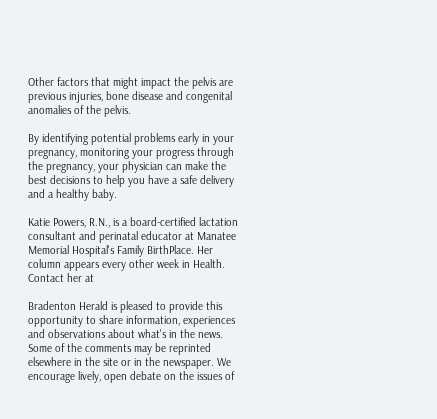Other factors that might impact the pelvis are previous injuries, bone disease and congenital anomalies of the pelvis.

By identifying potential problems early in your pregnancy, monitoring your progress through the pregnancy, your physician can make the best decisions to help you have a safe delivery and a healthy baby.

Katie Powers, R.N., is a board-certified lactation consultant and perinatal educator at Manatee Memorial Hospital's Family BirthPlace. Her column appears every other week in Health. Contact her at

Bradenton Herald is pleased to provide this opportunity to share information, experiences and observations about what's in the news. Some of the comments may be reprinted elsewhere in the site or in the newspaper. We encourage lively, open debate on the issues of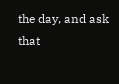the day, and ask that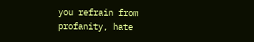you refrain from profanity, hate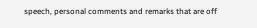speech, personal comments and remarks that are off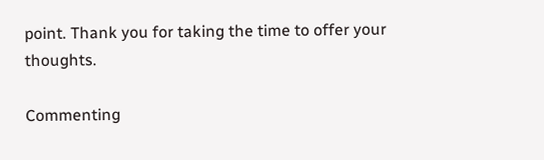point. Thank you for taking the time to offer your thoughts.

Commenting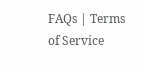FAQs | Terms of Service